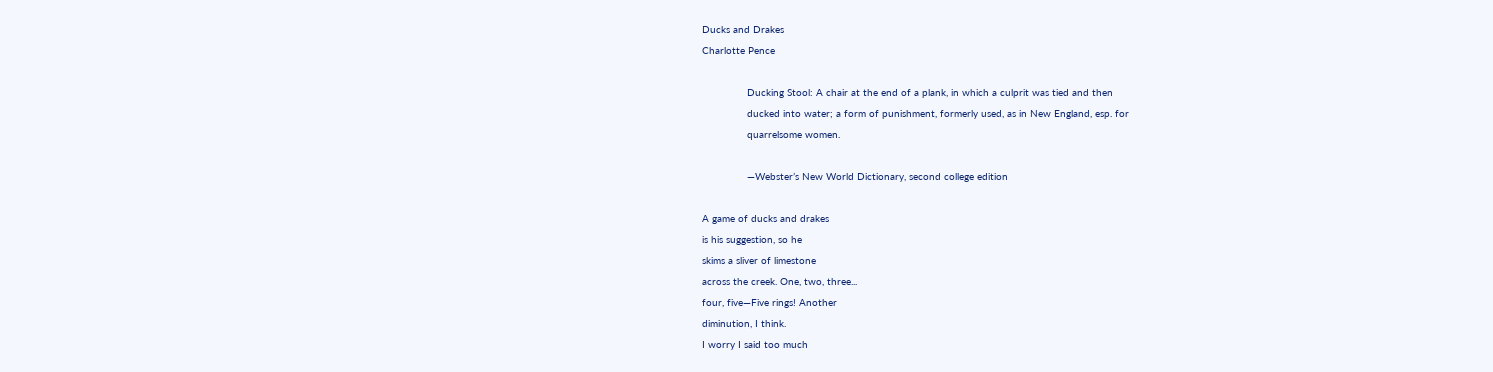Ducks and Drakes
Charlotte Pence

               Ducking Stool: A chair at the end of a plank, in which a culprit was tied and then
               ducked into water; a form of punishment, formerly used, as in New England, esp. for
               quarrelsome women.

               —Webster’s New World Dictionary, second college edition

A game of ducks and drakes
is his suggestion, so he
skims a sliver of limestone
across the creek. One, two, three...
four, five—Five rings! Another
diminution, I think.
I worry I said too much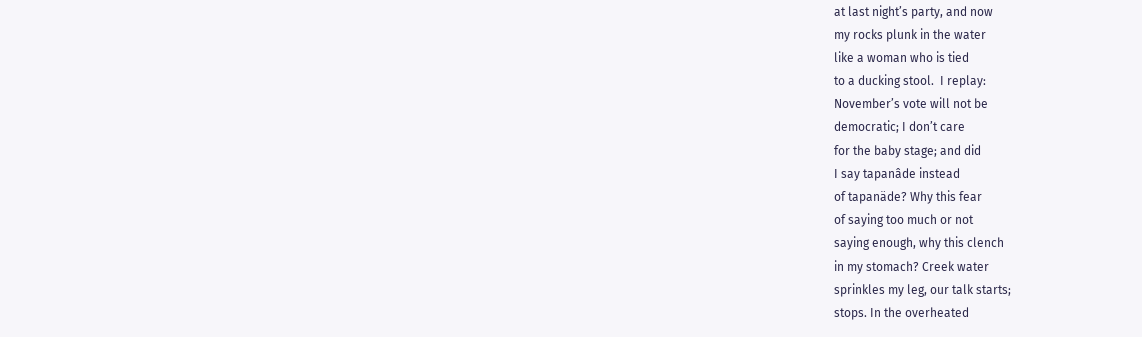at last night’s party, and now
my rocks plunk in the water
like a woman who is tied
to a ducking stool.  I replay:
November’s vote will not be
democratic; I don’t care
for the baby stage; and did
I say tapanâde instead
of tapanäde? Why this fear
of saying too much or not
saying enough, why this clench
in my stomach? Creek water
sprinkles my leg, our talk starts;
stops. In the overheated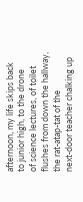afternoon, my life skips back
to junior high, to the drone
of science lectures, of toilet
flushes from down the hallway,
the rat-atap-tat of the
next-door teacher chalking up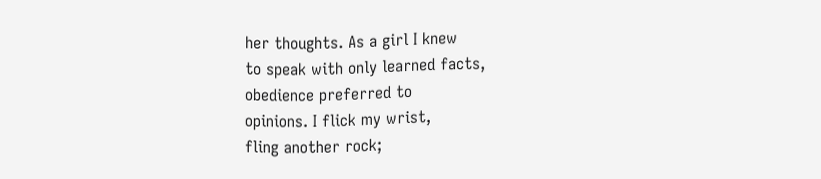her thoughts. As a girl I knew
to speak with only learned facts,
obedience preferred to
opinions. I flick my wrist,
fling another rock;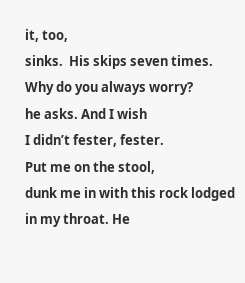it, too,
sinks.  His skips seven times.
Why do you always worry?
he asks. And I wish
I didn’t fester, fester.
Put me on the stool,
dunk me in with this rock lodged
in my throat. He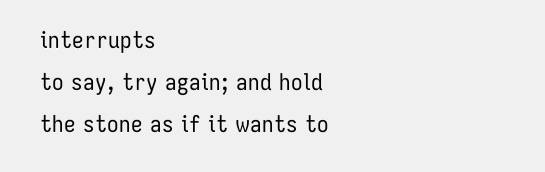interrupts
to say, try again; and hold
the stone as if it wants to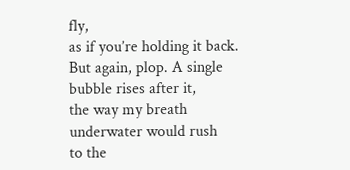fly,
as if you’re holding it back.
But again, plop. A single
bubble rises after it,
the way my breath
underwater would rush
to the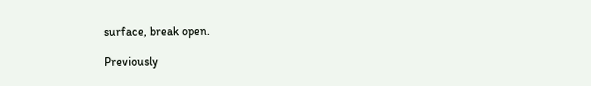surface, break open.

Previously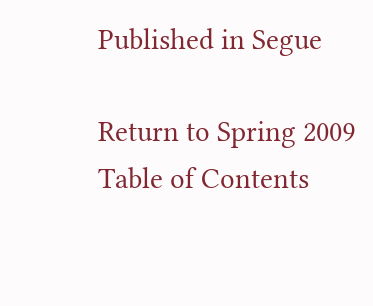Published in Segue

Return to Spring 2009 Table of Contents